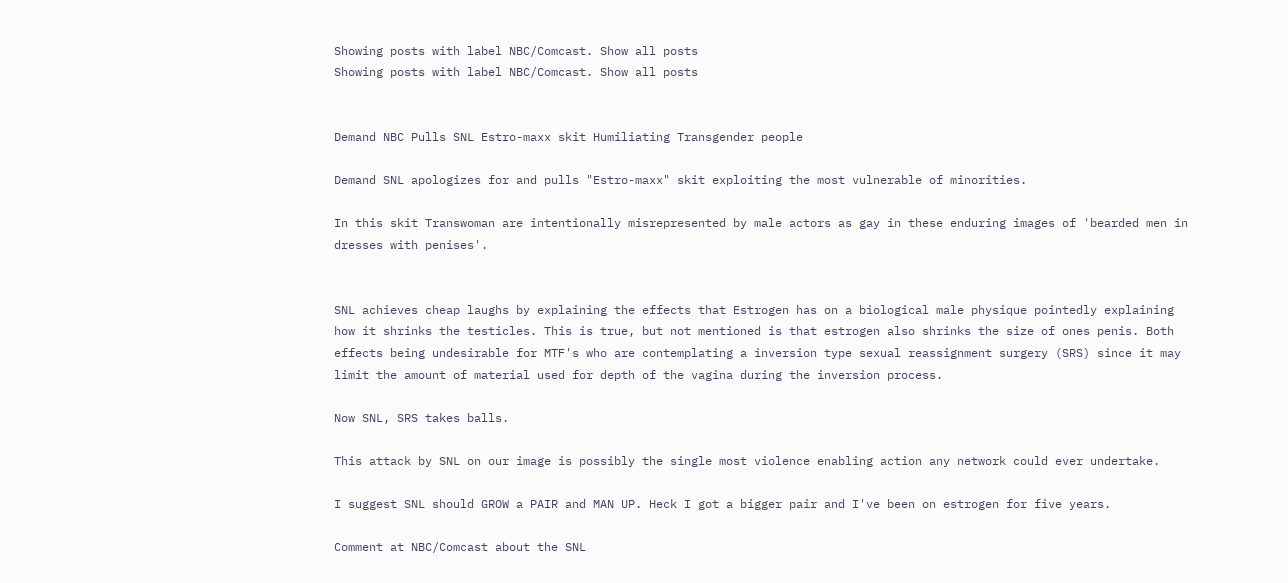Showing posts with label NBC/Comcast. Show all posts
Showing posts with label NBC/Comcast. Show all posts


Demand NBC Pulls SNL Estro-maxx skit Humiliating Transgender people

Demand SNL apologizes for and pulls "Estro-maxx" skit exploiting the most vulnerable of minorities.

In this skit Transwoman are intentionally misrepresented by male actors as gay in these enduring images of 'bearded men in dresses with penises'.


SNL achieves cheap laughs by explaining the effects that Estrogen has on a biological male physique pointedly explaining how it shrinks the testicles. This is true, but not mentioned is that estrogen also shrinks the size of ones penis. Both effects being undesirable for MTF's who are contemplating a inversion type sexual reassignment surgery (SRS) since it may limit the amount of material used for depth of the vagina during the inversion process.

Now SNL, SRS takes balls.

This attack by SNL on our image is possibly the single most violence enabling action any network could ever undertake.

I suggest SNL should GROW a PAIR and MAN UP. Heck I got a bigger pair and I've been on estrogen for five years.

Comment at NBC/Comcast about the SNL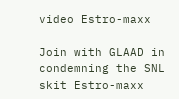video Estro-maxx

Join with GLAAD in condemning the SNL skit Estro-maxx